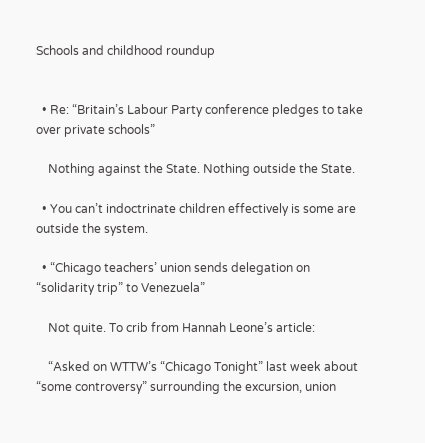Schools and childhood roundup


  • Re: “Britain’s Labour Party conference pledges to take over private schools”

    Nothing against the State. Nothing outside the State.

  • You can’t indoctrinate children effectively is some are outside the system.

  • “Chicago teachers’ union sends delegation on “solidarity trip” to Venezuela”

    Not quite. To crib from Hannah Leone’s article:

    “Asked on WTTW’s “Chicago Tonight” last week about “some controversy” surrounding the excursion, union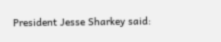President Jesse Sharkey said: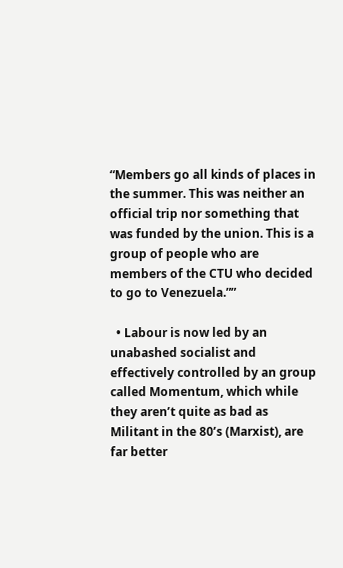“Members go all kinds of places in the summer. This was neither an official trip nor something that was funded by the union. This is a group of people who are members of the CTU who decided to go to Venezuela.””

  • Labour is now led by an unabashed socialist and effectively controlled by an group called Momentum, which while they aren’t quite as bad as Militant in the 80’s (Marxist), are far better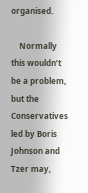organised.

    Normally this wouldn’t be a problem, but the Conservatives led by Boris Johnson and Tzer may,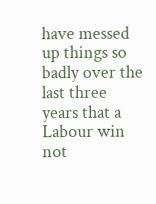have messed up things so badly over the last three years that a Labour win not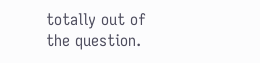totally out of the question.